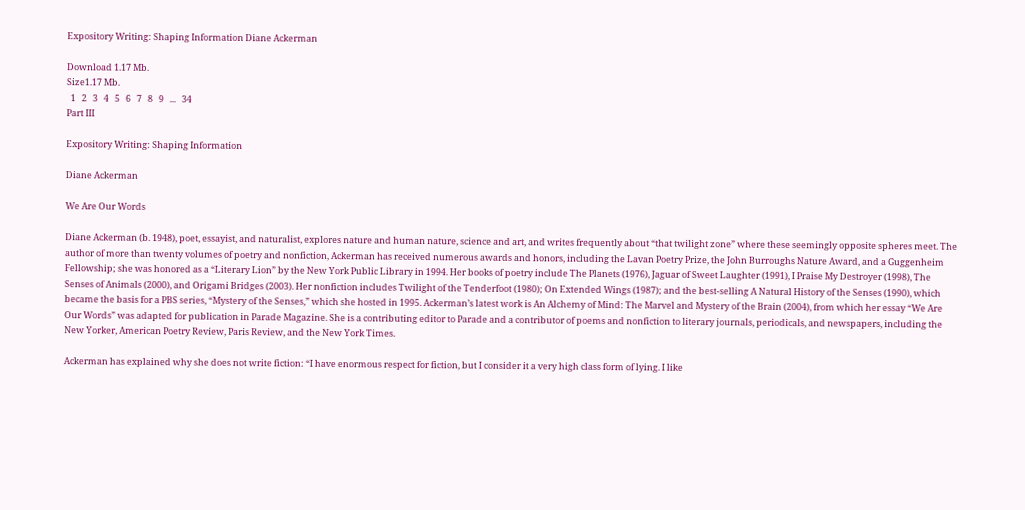Expository Writing: Shaping Information Diane Ackerman

Download 1.17 Mb.
Size1.17 Mb.
  1   2   3   4   5   6   7   8   9   ...   34
Part III

Expository Writing: Shaping Information

Diane Ackerman

We Are Our Words

Diane Ackerman (b. 1948), poet, essayist, and naturalist, explores nature and human nature, science and art, and writes frequently about “that twilight zone” where these seemingly opposite spheres meet. The author of more than twenty volumes of poetry and nonfiction, Ackerman has received numerous awards and honors, including the Lavan Poetry Prize, the John Burroughs Nature Award, and a Guggenheim Fellowship; she was honored as a “Literary Lion” by the New York Public Library in 1994. Her books of poetry include The Planets (1976), Jaguar of Sweet Laughter (1991), I Praise My Destroyer (1998), The Senses of Animals (2000), and Origami Bridges (2003). Her nonfiction includes Twilight of the Tenderfoot (1980); On Extended Wings (1987); and the best-selling A Natural History of the Senses (1990), which became the basis for a PBS series, “Mystery of the Senses,” which she hosted in 1995. Ackerman’s latest work is An Alchemy of Mind: The Marvel and Mystery of the Brain (2004), from which her essay “We Are Our Words” was adapted for publication in Parade Magazine. She is a contributing editor to Parade and a contributor of poems and nonfiction to literary journals, periodicals, and newspapers, including the New Yorker, American Poetry Review, Paris Review, and the New York Times.

Ackerman has explained why she does not write fiction: “I have enormous respect for fiction, but I consider it a very high class form of lying. I like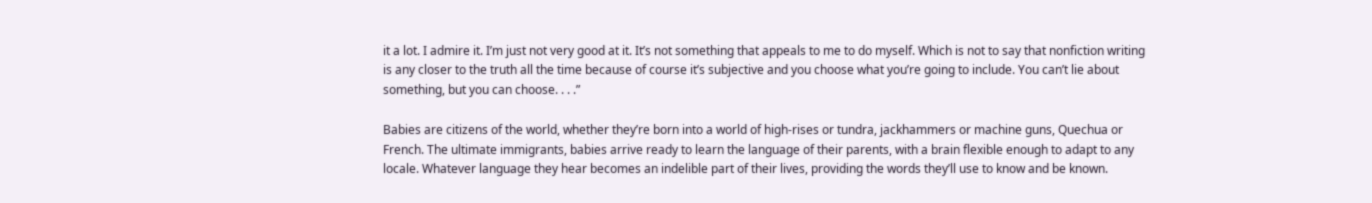it a lot. I admire it. I’m just not very good at it. It’s not something that appeals to me to do myself. Which is not to say that nonfiction writing is any closer to the truth all the time because of course it’s subjective and you choose what you’re going to include. You can’t lie about something, but you can choose. . . .”

Babies are citizens of the world, whether they’re born into a world of high-rises or tundra, jackhammers or machine guns, Quechua or French. The ultimate immigrants, babies arrive ready to learn the language of their parents, with a brain flexible enough to adapt to any locale. Whatever language they hear becomes an indelible part of their lives, providing the words they’ll use to know and be known.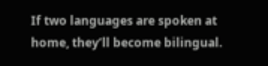If two languages are spoken at home, they’ll become bilingual.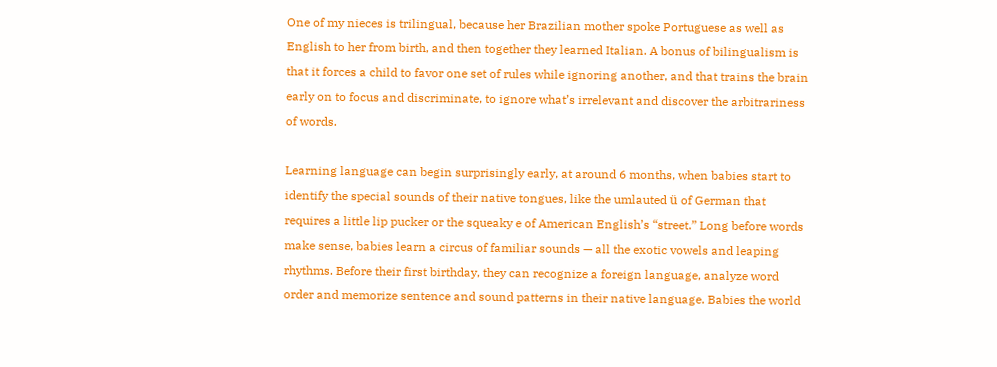One of my nieces is trilingual, because her Brazilian mother spoke Portuguese as well as English to her from birth, and then together they learned Italian. A bonus of bilingualism is that it forces a child to favor one set of rules while ignoring another, and that trains the brain early on to focus and discriminate, to ignore what’s irrelevant and discover the arbitrariness of words.

Learning language can begin surprisingly early, at around 6 months, when babies start to identify the special sounds of their native tongues, like the umlauted ü of German that requires a little lip pucker or the squeaky e of American English’s “street.” Long before words make sense, babies learn a circus of familiar sounds — all the exotic vowels and leaping rhythms. Before their first birthday, they can recognize a foreign language, analyze word order and memorize sentence and sound patterns in their native language. Babies the world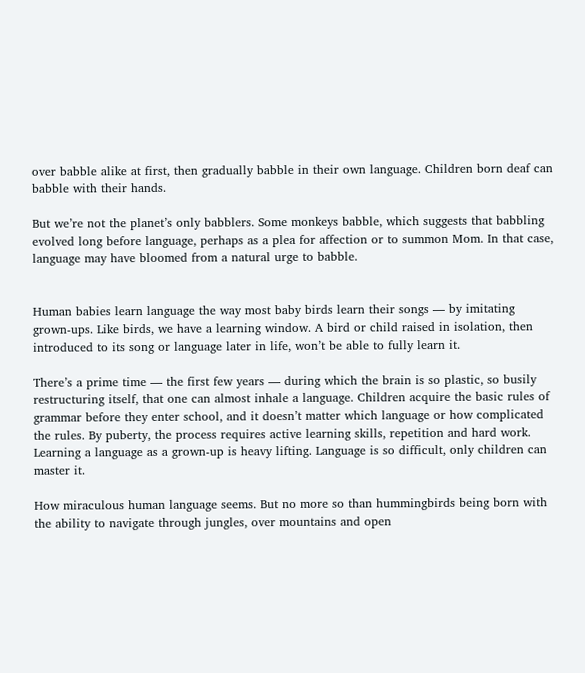over babble alike at first, then gradually babble in their own language. Children born deaf can babble with their hands.

But we’re not the planet’s only babblers. Some monkeys babble, which suggests that babbling evolved long before language, perhaps as a plea for affection or to summon Mom. In that case, language may have bloomed from a natural urge to babble.


Human babies learn language the way most baby birds learn their songs — by imitating grown-ups. Like birds, we have a learning window. A bird or child raised in isolation, then introduced to its song or language later in life, won’t be able to fully learn it.

There’s a prime time — the first few years — during which the brain is so plastic, so busily restructuring itself, that one can almost inhale a language. Children acquire the basic rules of grammar before they enter school, and it doesn’t matter which language or how complicated the rules. By puberty, the process requires active learning skills, repetition and hard work. Learning a language as a grown-up is heavy lifting. Language is so difficult, only children can master it.

How miraculous human language seems. But no more so than hummingbirds being born with the ability to navigate through jungles, over mountains and open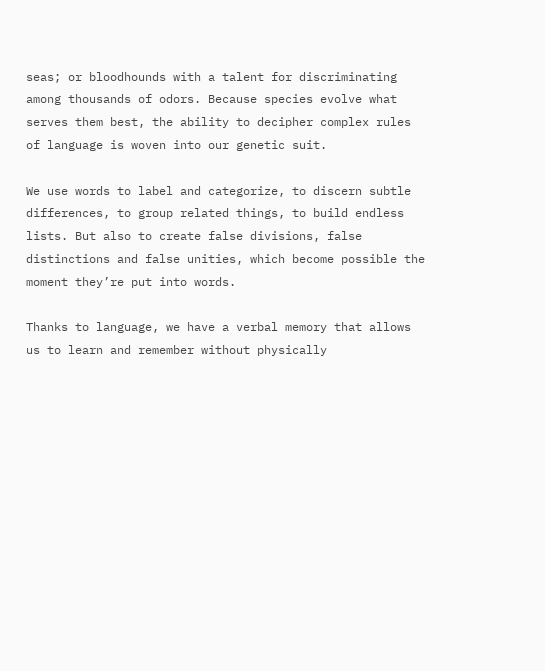seas; or bloodhounds with a talent for discriminating among thousands of odors. Because species evolve what serves them best, the ability to decipher complex rules of language is woven into our genetic suit.

We use words to label and categorize, to discern subtle differences, to group related things, to build endless lists. But also to create false divisions, false distinctions and false unities, which become possible the moment they’re put into words.

Thanks to language, we have a verbal memory that allows us to learn and remember without physically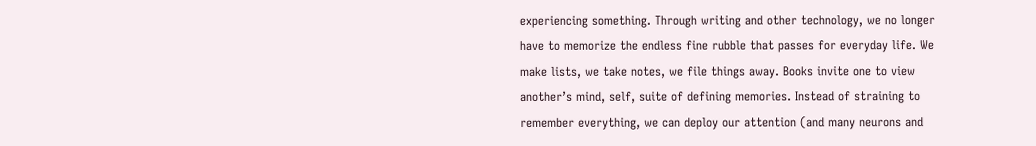experiencing something. Through writing and other technology, we no longer have to memorize the endless fine rubble that passes for everyday life. We make lists, we take notes, we file things away. Books invite one to view another’s mind, self, suite of defining memories. Instead of straining to remember everything, we can deploy our attention (and many neurons and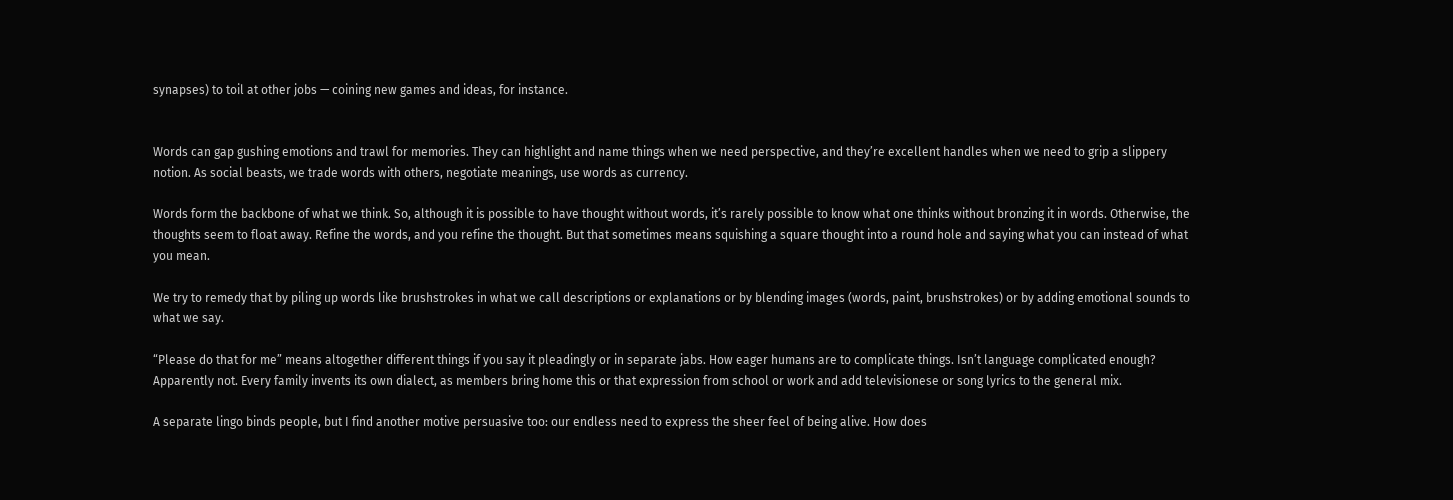synapses) to toil at other jobs — coining new games and ideas, for instance.


Words can gap gushing emotions and trawl for memories. They can highlight and name things when we need perspective, and they’re excellent handles when we need to grip a slippery notion. As social beasts, we trade words with others, negotiate meanings, use words as currency.

Words form the backbone of what we think. So, although it is possible to have thought without words, it’s rarely possible to know what one thinks without bronzing it in words. Otherwise, the thoughts seem to float away. Refine the words, and you refine the thought. But that sometimes means squishing a square thought into a round hole and saying what you can instead of what you mean.

We try to remedy that by piling up words like brushstrokes in what we call descriptions or explanations or by blending images (words, paint, brushstrokes) or by adding emotional sounds to what we say.

“Please do that for me” means altogether different things if you say it pleadingly or in separate jabs. How eager humans are to complicate things. Isn’t language complicated enough? Apparently not. Every family invents its own dialect, as members bring home this or that expression from school or work and add televisionese or song lyrics to the general mix.

A separate lingo binds people, but I find another motive persuasive too: our endless need to express the sheer feel of being alive. How does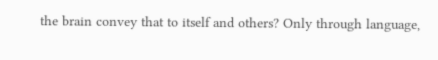the brain convey that to itself and others? Only through language,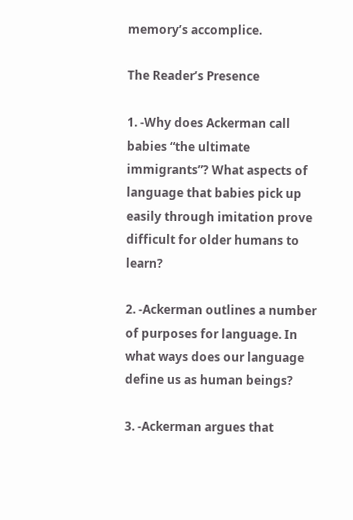memory’s accomplice.

The Reader’s Presence

1. ‑Why does Ackerman call babies “the ultimate immigrants”? What aspects of language that babies pick up easily through imitation prove difficult for older humans to learn?

2. ‑Ackerman outlines a number of purposes for language. In what ways does our language define us as human beings?

3. ‑Ackerman argues that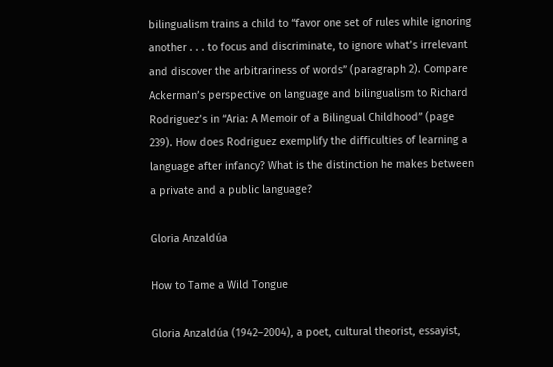bilingualism trains a child to “favor one set of rules while ignoring another . . . to focus and discriminate, to ignore what’s irrelevant and discover the arbitrariness of words” (paragraph 2). Compare Ackerman’s perspective on language and bilingualism to Richard Rodriguez’s in “Aria: A Memoir of a Bilingual Childhood” (page 239). How does Rodriguez exemplify the difficulties of learning a language after infancy? What is the distinction he makes between a private and a public language?

Gloria Anzaldúa

How to Tame a Wild Tongue

Gloria Anzaldúa (1942–2004), a poet, cultural theorist, essayist,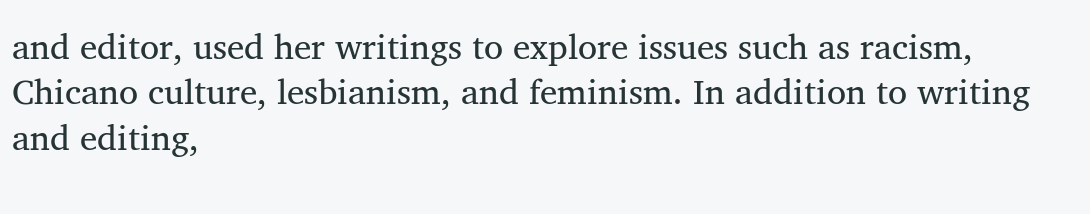and editor, used her writings to explore issues such as racism, Chicano culture, lesbianism, and feminism. In addition to writing and editing,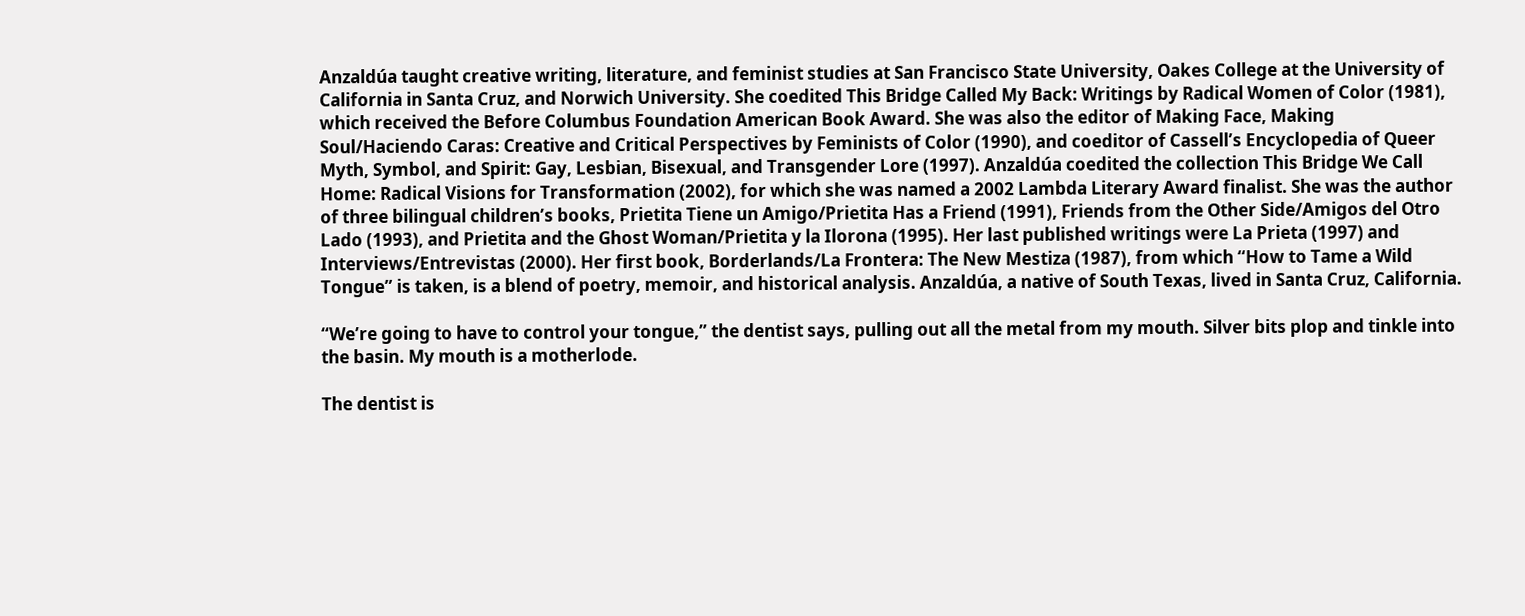Anzaldúa taught creative writing, literature, and feminist studies at San Francisco State University, Oakes College at the University of California in Santa Cruz, and Norwich University. She coedited This Bridge Called My Back: Writings by Radical Women of Color (1981), which received the Before Columbus Foundation American Book Award. She was also the editor of Making Face, Making Soul/Haciendo Caras: Creative and Critical Perspectives by Feminists of Color (1990), and coeditor of Cassell’s Encyclopedia of Queer Myth, Symbol, and Spirit: Gay, Lesbian, Bisexual, and Transgender Lore (1997). Anzaldúa coedited the collection This Bridge We Call Home: Radical Visions for Transformation (2002), for which she was named a 2002 Lambda Literary Award finalist. She was the author of three bilingual children’s books, Prietita Tiene un Amigo/Prietita Has a Friend (1991), Friends from the Other Side/Amigos del Otro Lado (1993), and Prietita and the Ghost Woman/Prietita y la Ilorona (1995). Her last published writings were La Prieta (1997) and Interviews/Entrevistas (2000). Her first book, Borderlands/La Frontera: The New Mestiza (1987), from which “How to Tame a Wild Tongue” is taken, is a blend of poetry, memoir, and historical analysis. Anzaldúa, a native of South Texas, lived in Santa Cruz, California.

“We’re going to have to control your tongue,” the dentist says, pulling out all the metal from my mouth. Silver bits plop and tinkle into the basin. My mouth is a motherlode.

The dentist is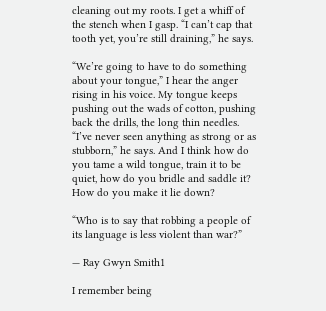cleaning out my roots. I get a whiff of the stench when I gasp. “I can’t cap that tooth yet, you’re still draining,” he says.

“We’re going to have to do something about your tongue,” I hear the anger rising in his voice. My tongue keeps pushing out the wads of cotton, pushing back the drills, the long thin needles. “I’ve never seen anything as strong or as stubborn,” he says. And I think how do you tame a wild tongue, train it to be quiet, how do you bridle and saddle it? How do you make it lie down?

“Who is to say that robbing a people of its language is less violent than war?”

— Ray Gwyn Smith1

I remember being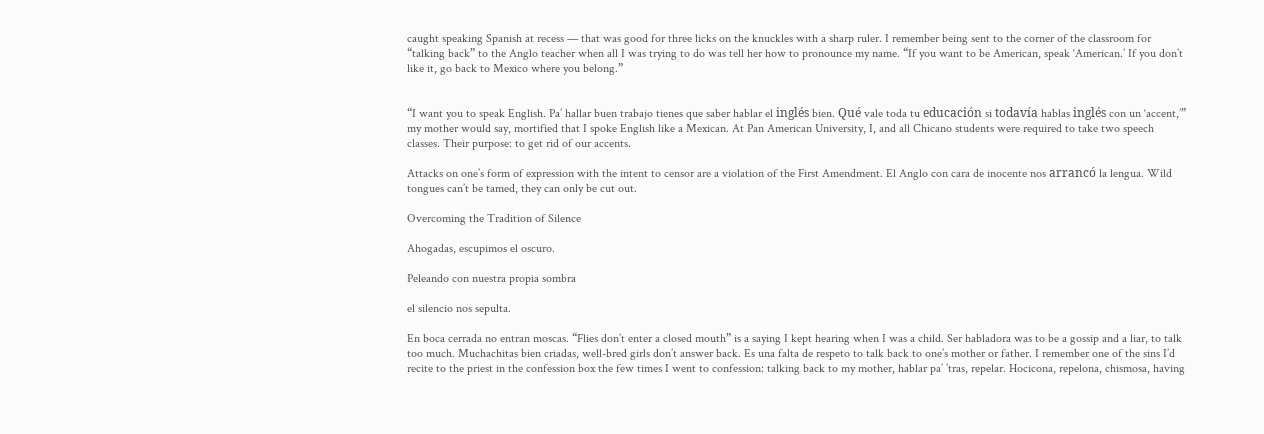caught speaking Spanish at recess — that was good for three licks on the knuckles with a sharp ruler. I remember being sent to the corner of the classroom for “talking back” to the Anglo teacher when all I was trying to do was tell her how to pronounce my name. “If you want to be American, speak ‘American.’ If you don’t like it, go back to Mexico where you belong.”


“I want you to speak English. Pa’ hallar buen trabajo tienes que saber hablar el inglés bien. Qué vale toda tu educación si todavía hablas inglés con un ‘accent,’” my mother would say, mortified that I spoke English like a Mexican. At Pan American University, I, and all Chicano students were required to take two speech classes. Their purpose: to get rid of our accents.

Attacks on one’s form of expression with the intent to censor are a violation of the First Amendment. El Anglo con cara de inocente nos arrancó la lengua. Wild tongues can’t be tamed, they can only be cut out.

Overcoming the Tradition of Silence

Ahogadas, escupimos el oscuro.

Peleando con nuestra propia sombra

el silencio nos sepulta.

En boca cerrada no entran moscas. “Flies don’t enter a closed mouth” is a saying I kept hearing when I was a child. Ser habladora was to be a gossip and a liar, to talk too much. Muchachitas bien criadas, well-bred girls don’t answer back. Es una falta de respeto to talk back to one’s mother or father. I remember one of the sins I’d recite to the priest in the confession box the few times I went to confession: talking back to my mother, hablar pa’ ’tras, repelar. Hocicona, repelona, chismosa, having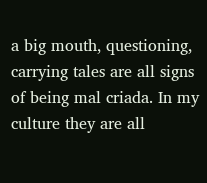a big mouth, questioning, carrying tales are all signs of being mal criada. In my culture they are all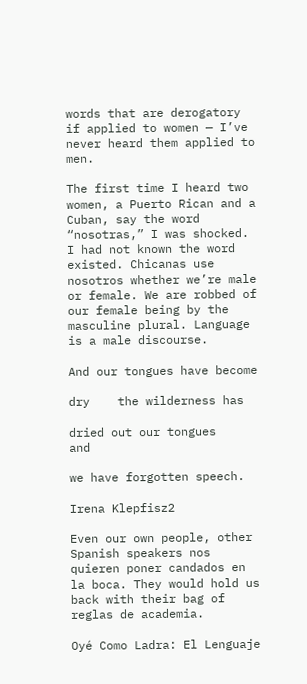words that are derogatory if applied to women — I’ve never heard them applied to men.

The first time I heard two women, a Puerto Rican and a Cuban, say the word “nosotras,” I was shocked. I had not known the word existed. Chicanas use nosotros whether we’re male or female. We are robbed of our female being by the masculine plural. Language is a male discourse.

And our tongues have become

dry    the wilderness has

dried out our tongues    and

we have forgotten speech.

Irena Klepfisz2

Even our own people, other Spanish speakers nos quieren poner candados en la boca. They would hold us back with their bag of reglas de academia.

Oyé Como Ladra: El Lenguaje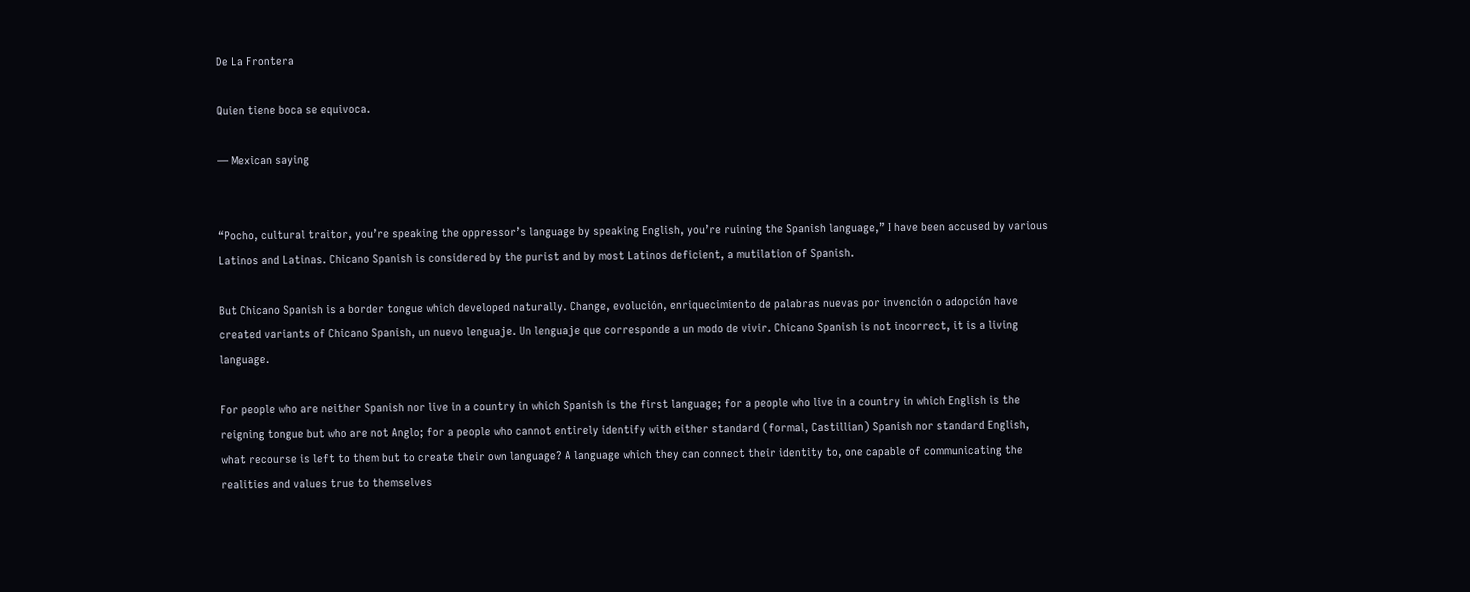De La Frontera

Quien tiene boca se equivoca.

— Mexican saying


“Pocho, cultural traitor, you’re speaking the oppressor’s language by speaking English, you’re ruining the Spanish language,” I have been accused by various Latinos and Latinas. Chicano Spanish is considered by the purist and by most Latinos deficient, a mutilation of Spanish.

But Chicano Spanish is a border tongue which developed naturally. Change, evolución, enriquecimiento de palabras nuevas por invención o adopción have created variants of Chicano Spanish, un nuevo lenguaje. Un lenguaje que corresponde a un modo de vivir. Chicano Spanish is not incorrect, it is a living language.

For people who are neither Spanish nor live in a country in which Spanish is the first language; for a people who live in a country in which English is the reigning tongue but who are not Anglo; for a people who cannot entirely identify with either standard (formal, Castillian) Spanish nor standard English, what recourse is left to them but to create their own language? A language which they can connect their identity to, one capable of communicating the realities and values true to themselves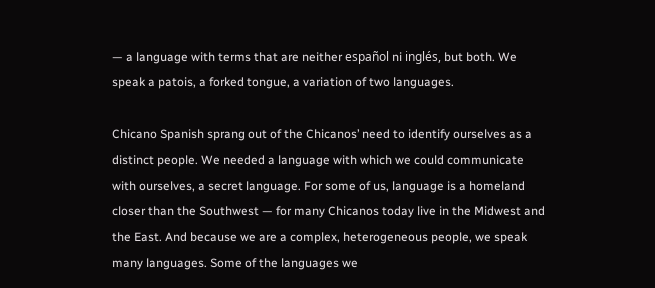— a language with terms that are neither español ni inglés, but both. We speak a patois, a forked tongue, a variation of two languages.

Chicano Spanish sprang out of the Chicanos’ need to identify ourselves as a distinct people. We needed a language with which we could communicate with ourselves, a secret language. For some of us, language is a homeland closer than the Southwest — for many Chicanos today live in the Midwest and the East. And because we are a complex, heterogeneous people, we speak many languages. Some of the languages we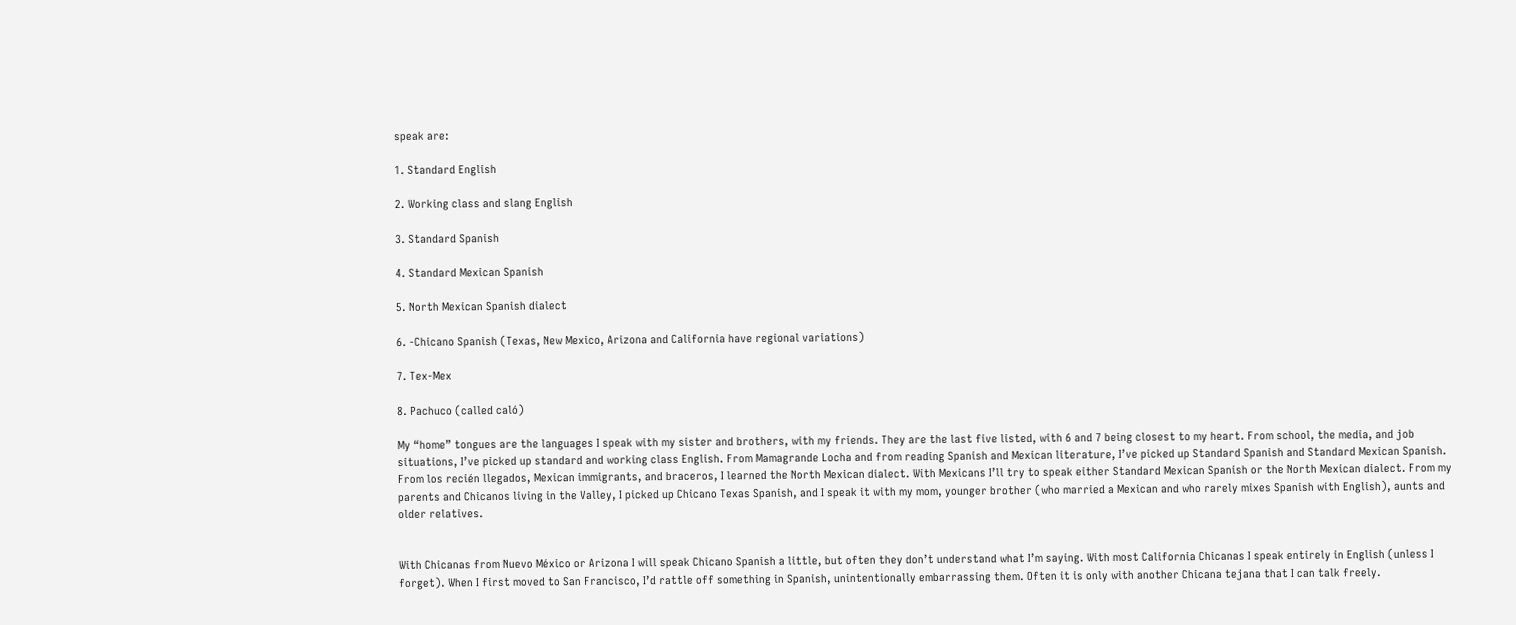speak are:

1. Standard English

2. Working class and slang English

3. Standard Spanish

4. Standard Mexican Spanish

5. North Mexican Spanish dialect

6. ‑Chicano Spanish (Texas, New Mexico, Arizona and California have regional variations)

7. Tex-Mex

8. Pachuco (called caló)

My “home” tongues are the languages I speak with my sister and brothers, with my friends. They are the last five listed, with 6 and 7 being closest to my heart. From school, the media, and job situations, I’ve picked up standard and working class English. From Mamagrande Locha and from reading Spanish and Mexican literature, I’ve picked up Standard Spanish and Standard Mexican Spanish. From los recién llegados, Mexican immigrants, and braceros, I learned the North Mexican dialect. With Mexicans I’ll try to speak either Standard Mexican Spanish or the North Mexican dialect. From my parents and Chicanos living in the Valley, I picked up Chicano Texas Spanish, and I speak it with my mom, younger brother (who married a Mexican and who rarely mixes Spanish with English), aunts and older relatives.


With Chicanas from Nuevo México or Arizona I will speak Chicano Spanish a little, but often they don’t understand what I’m saying. With most California Chicanas I speak entirely in English (unless I forget). When I first moved to San Francisco, I’d rattle off something in Spanish, unintentionally embarrassing them. Often it is only with another Chicana tejana that I can talk freely.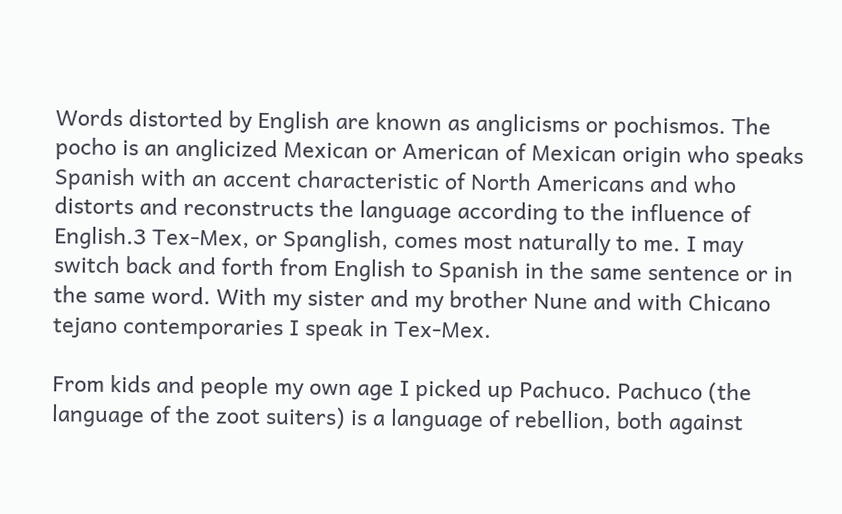Words distorted by English are known as anglicisms or pochismos. The pocho is an anglicized Mexican or American of Mexican origin who speaks Spanish with an accent characteristic of North Americans and who distorts and reconstructs the language according to the influence of English.3 Tex-Mex, or Spanglish, comes most naturally to me. I may switch back and forth from English to Spanish in the same sentence or in the same word. With my sister and my brother Nune and with Chicano tejano contemporaries I speak in Tex-Mex.

From kids and people my own age I picked up Pachuco. Pachuco (the language of the zoot suiters) is a language of rebellion, both against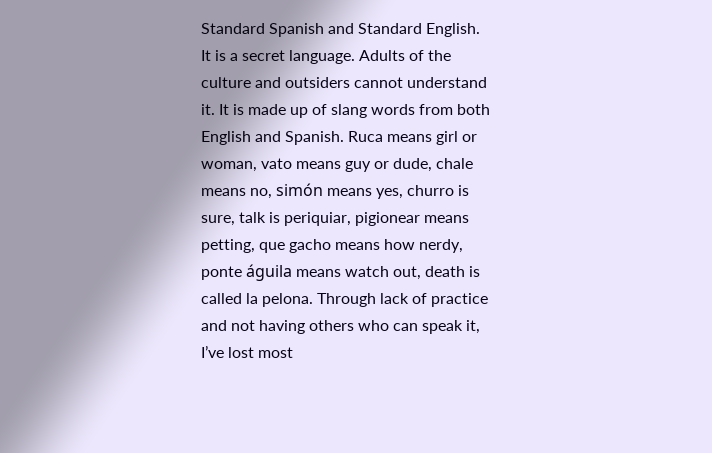Standard Spanish and Standard English. It is a secret language. Adults of the culture and outsiders cannot understand it. It is made up of slang words from both English and Spanish. Ruca means girl or woman, vato means guy or dude, chale means no, simón means yes, churro is sure, talk is periquiar, pigionear means petting, que gacho means how nerdy, ponte águila means watch out, death is called la pelona. Through lack of practice and not having others who can speak it, I’ve lost most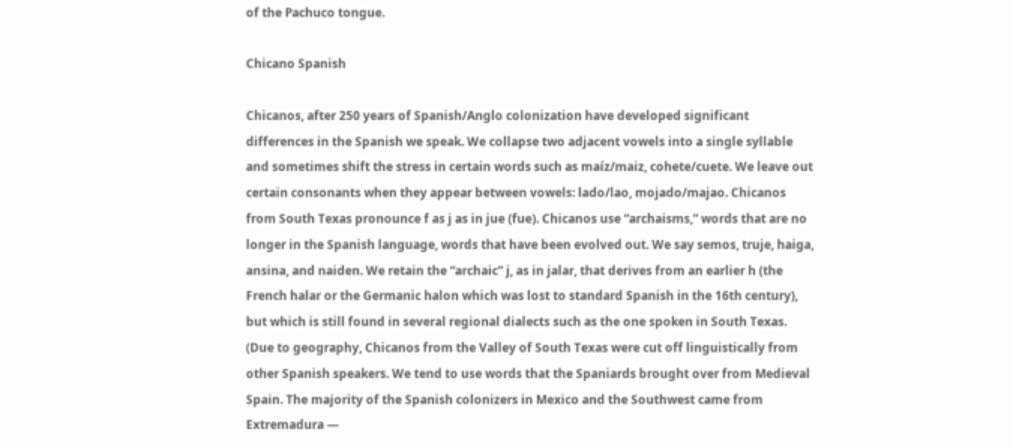of the Pachuco tongue.

Chicano Spanish

Chicanos, after 250 years of Spanish/Anglo colonization have developed significant differences in the Spanish we speak. We collapse two adjacent vowels into a single syllable and sometimes shift the stress in certain words such as maíz/maiz, cohete/cuete. We leave out certain consonants when they appear between vowels: lado/lao, mojado/majao. Chicanos from South Texas pronounce f as j as in jue (fue). Chicanos use “archaisms,” words that are no longer in the Spanish language, words that have been evolved out. We say semos, truje, haiga, ansina, and naiden. We retain the “archaic” j, as in jalar, that derives from an earlier h (the French halar or the Germanic halon which was lost to standard Spanish in the 16th century), but which is still found in several regional dialects such as the one spoken in South Texas. (Due to geography, Chicanos from the Valley of South Texas were cut off linguistically from other Spanish speakers. We tend to use words that the Spaniards brought over from Medieval Spain. The majority of the Spanish colonizers in Mexico and the Southwest came from Extremadura —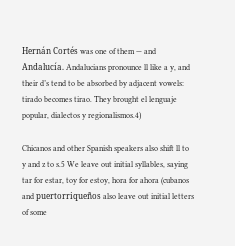Hernán Cortés was one of them — and Andalucía. Andalucians pronounce ll like a y, and their d’s tend to be absorbed by adjacent vowels: tirado becomes tirao. They brought el lenguaje popular, dialectos y regionalismos.4)

Chicanos and other Spanish speakers also shift ll to y and z to s.5 We leave out initial syllables, saying tar for estar, toy for estoy, hora for ahora (cubanos and puertorriqueños also leave out initial letters of some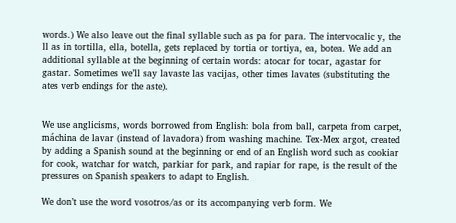words.) We also leave out the final syllable such as pa for para. The intervocalic y, the ll as in tortilla, ella, botella, gets replaced by tortia or tortiya, ea, botea. We add an additional syllable at the beginning of certain words: atocar for tocar, agastar for gastar. Sometimes we’ll say lavaste las vacijas, other times lavates (substituting the ates verb endings for the aste).


We use anglicisms, words borrowed from English: bola from ball, carpeta from carpet, máchina de lavar (instead of lavadora) from washing machine. Tex-Mex argot, created by adding a Spanish sound at the beginning or end of an English word such as cookiar for cook, watchar for watch, parkiar for park, and rapiar for rape, is the result of the pressures on Spanish speakers to adapt to English.

We don’t use the word vosotros/as or its accompanying verb form. We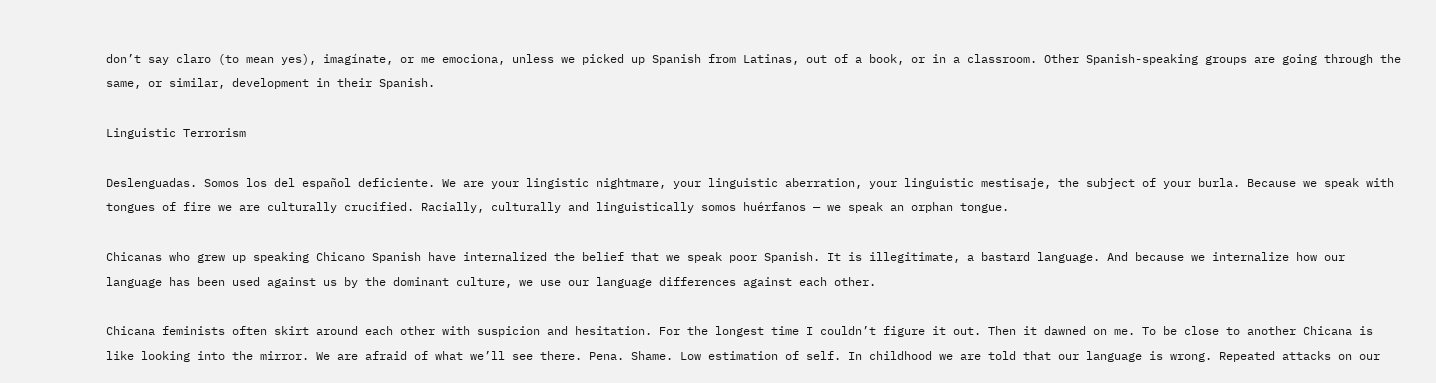don’t say claro (to mean yes), imagínate, or me emociona, unless we picked up Spanish from Latinas, out of a book, or in a classroom. Other Spanish-speaking groups are going through the same, or similar, development in their Spanish.

Linguistic Terrorism

Deslenguadas. Somos los del español deficiente. We are your lingistic nightmare, your linguistic aberration, your linguistic mestisaje, the subject of your burla. Because we speak with tongues of fire we are culturally crucified. Racially, culturally and linguistically somos huérfanos — we speak an orphan tongue.

Chicanas who grew up speaking Chicano Spanish have internalized the belief that we speak poor Spanish. It is illegitimate, a bastard language. And because we internalize how our language has been used against us by the dominant culture, we use our language differences against each other.

Chicana feminists often skirt around each other with suspicion and hesitation. For the longest time I couldn’t figure it out. Then it dawned on me. To be close to another Chicana is like looking into the mirror. We are afraid of what we’ll see there. Pena. Shame. Low estimation of self. In childhood we are told that our language is wrong. Repeated attacks on our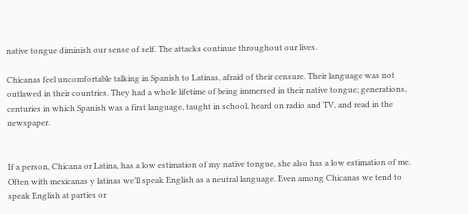native tongue diminish our sense of self. The attacks continue throughout our lives.

Chicanas feel uncomfortable talking in Spanish to Latinas, afraid of their censure. Their language was not outlawed in their countries. They had a whole lifetime of being immersed in their native tongue; generations, centuries in which Spanish was a first language, taught in school, heard on radio and TV, and read in the newspaper.


If a person, Chicana or Latina, has a low estimation of my native tongue, she also has a low estimation of me. Often with mexicanas y latinas we’ll speak English as a neutral language. Even among Chicanas we tend to speak English at parties or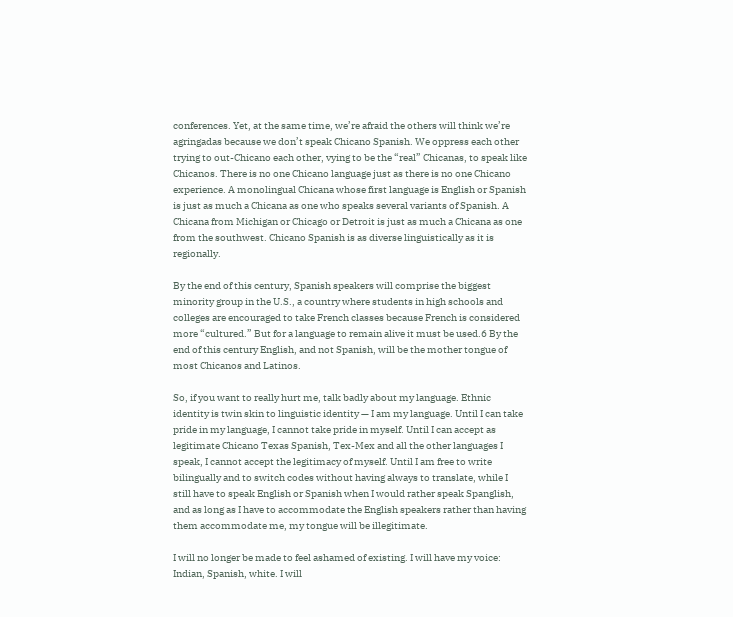conferences. Yet, at the same time, we’re afraid the others will think we’re agringadas because we don’t speak Chicano Spanish. We oppress each other trying to out-Chicano each other, vying to be the “real” Chicanas, to speak like Chicanos. There is no one Chicano language just as there is no one Chicano experience. A monolingual Chicana whose first language is English or Spanish is just as much a Chicana as one who speaks several variants of Spanish. A Chicana from Michigan or Chicago or Detroit is just as much a Chicana as one from the southwest. Chicano Spanish is as diverse linguistically as it is regionally.

By the end of this century, Spanish speakers will comprise the biggest minority group in the U.S., a country where students in high schools and colleges are encouraged to take French classes because French is considered more “cultured.” But for a language to remain alive it must be used.6 By the end of this century English, and not Spanish, will be the mother tongue of most Chicanos and Latinos.

So, if you want to really hurt me, talk badly about my language. Ethnic identity is twin skin to linguistic identity — I am my language. Until I can take pride in my language, I cannot take pride in myself. Until I can accept as legitimate Chicano Texas Spanish, Tex-Mex and all the other languages I speak, I cannot accept the legitimacy of myself. Until I am free to write bilingually and to switch codes without having always to translate, while I still have to speak English or Spanish when I would rather speak Spanglish, and as long as I have to accommodate the English speakers rather than having them accommodate me, my tongue will be illegitimate.

I will no longer be made to feel ashamed of existing. I will have my voice: Indian, Spanish, white. I will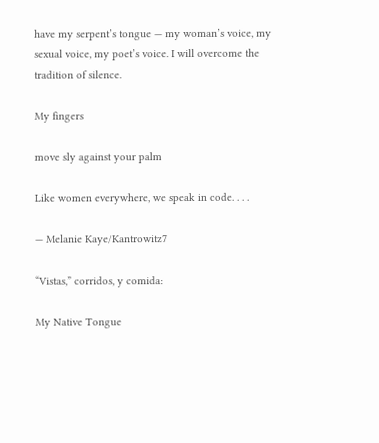have my serpent’s tongue — my woman’s voice, my sexual voice, my poet’s voice. I will overcome the tradition of silence.

My fingers

move sly against your palm

Like women everywhere, we speak in code. . . .

— Melanie Kaye/Kantrowitz7

“Vistas,” corridos, y comida:

My Native Tongue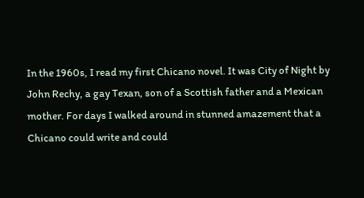In the 1960s, I read my first Chicano novel. It was City of Night by John Rechy, a gay Texan, son of a Scottish father and a Mexican mother. For days I walked around in stunned amazement that a Chicano could write and could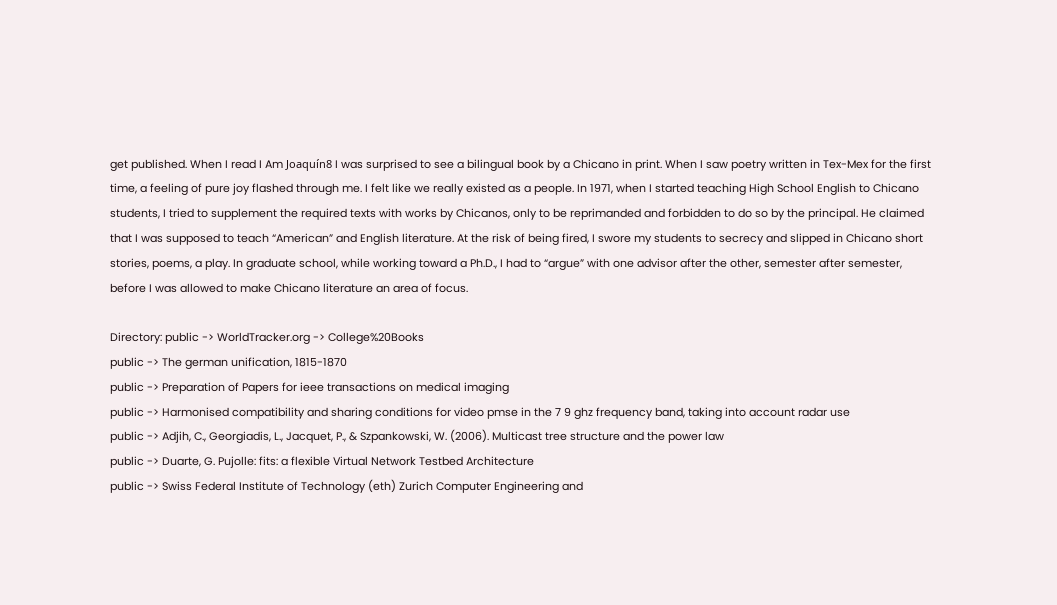get published. When I read I Am Joaquín8 I was surprised to see a bilingual book by a Chicano in print. When I saw poetry written in Tex-Mex for the first time, a feeling of pure joy flashed through me. I felt like we really existed as a people. In 1971, when I started teaching High School English to Chicano students, I tried to supplement the required texts with works by Chicanos, only to be reprimanded and forbidden to do so by the principal. He claimed that I was supposed to teach “American” and English literature. At the risk of being fired, I swore my students to secrecy and slipped in Chicano short stories, poems, a play. In graduate school, while working toward a Ph.D., I had to “argue” with one advisor after the other, semester after semester, before I was allowed to make Chicano literature an area of focus.

Directory: public -> WorldTracker.org -> College%20Books
public -> The german unification, 1815-1870
public -> Preparation of Papers for ieee transactions on medical imaging
public -> Harmonised compatibility and sharing conditions for video pmse in the 7 9 ghz frequency band, taking into account radar use
public -> Adjih, C., Georgiadis, L., Jacquet, P., & Szpankowski, W. (2006). Multicast tree structure and the power law
public -> Duarte, G. Pujolle: fits: a flexible Virtual Network Testbed Architecture
public -> Swiss Federal Institute of Technology (eth) Zurich Computer Engineering and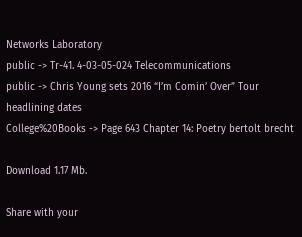Networks Laboratory
public -> Tr-41. 4-03-05-024 Telecommunications
public -> Chris Young sets 2016 “I’m Comin’ Over” Tour headlining dates
College%20Books -> Page 643 Chapter 14: Poetry bertolt brecht

Download 1.17 Mb.

Share with your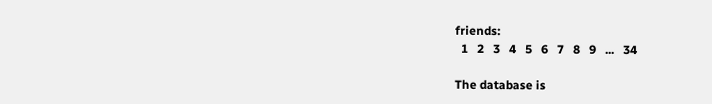friends:
  1   2   3   4   5   6   7   8   9   ...   34

The database is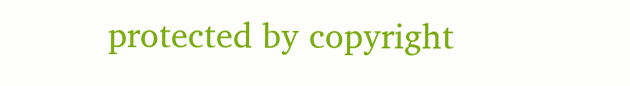protected by copyright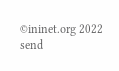©ininet.org 2022
send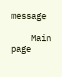message

    Main page